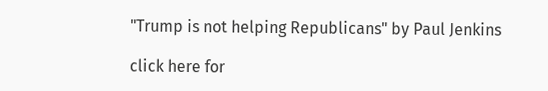"Trump is not helping Republicans" by Paul Jenkins

click here for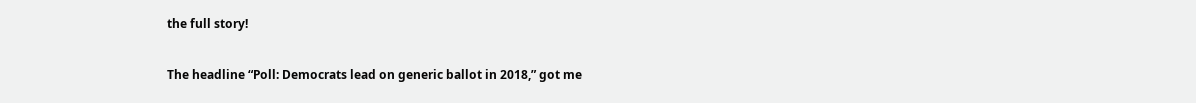the full story!

The headline “Poll: Democrats lead on generic ballot in 2018,” got me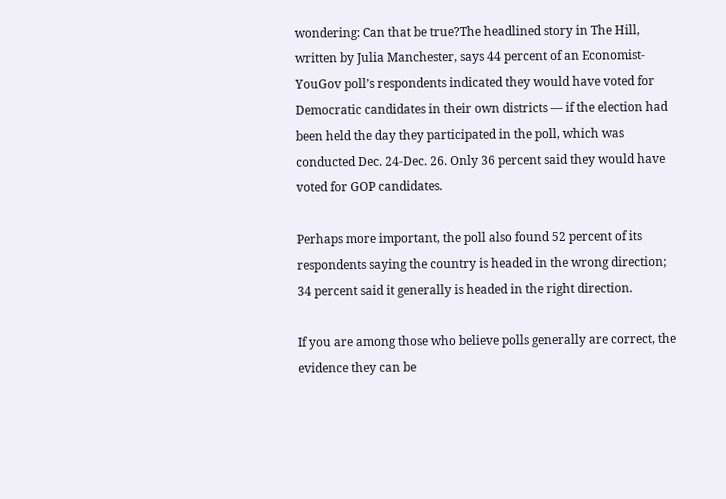wondering: Can that be true?The headlined story in The Hill, written by Julia Manchester, says 44 percent of an Economist-YouGov poll’s respondents indicated they would have voted for Democratic candidates in their own districts — if the election had been held the day they participated in the poll, which was conducted Dec. 24-Dec. 26. Only 36 percent said they would have voted for GOP candidates.

Perhaps more important, the poll also found 52 percent of its respondents saying the country is headed in the wrong direction; 34 percent said it generally is headed in the right direction.

If you are among those who believe polls generally are correct, the evidence they can be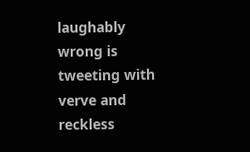laughably wrong is tweeting with verve and reckless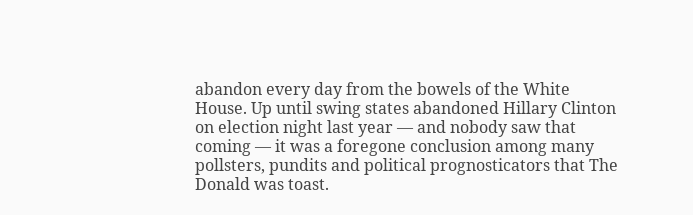abandon every day from the bowels of the White House. Up until swing states abandoned Hillary Clinton on election night last year — and nobody saw that coming — it was a foregone conclusion among many pollsters, pundits and political prognosticators that The Donald was toast.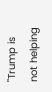"Trump is not helping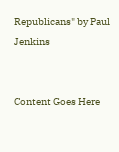Republicans" by Paul Jenkins


Content Goes Here